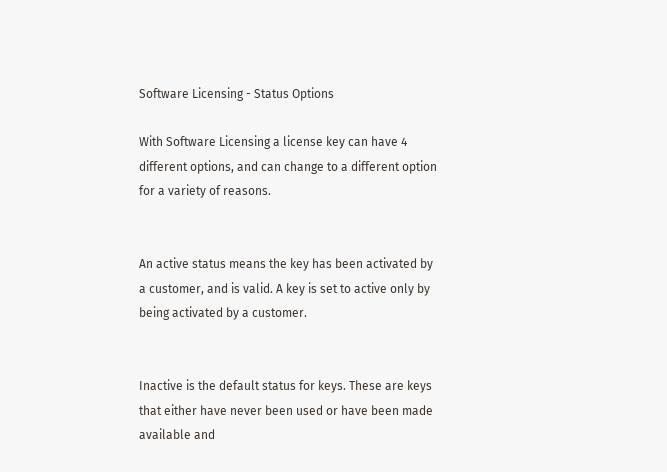Software Licensing - Status Options

With Software Licensing a license key can have 4 different options, and can change to a different option for a variety of reasons.


An active status means the key has been activated by a customer, and is valid. A key is set to active only by being activated by a customer.


Inactive is the default status for keys. These are keys that either have never been used or have been made available and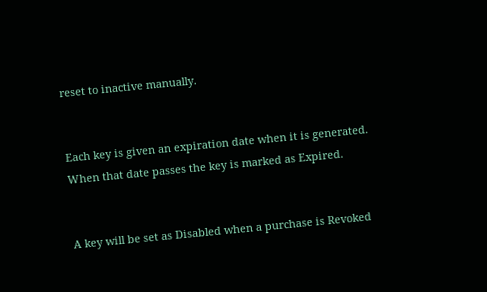reset to inactive manually.


Each key is given an expiration date when it is generated. When that date passes the key is marked as Expired.


A key will be set as Disabled when a purchase is Revoked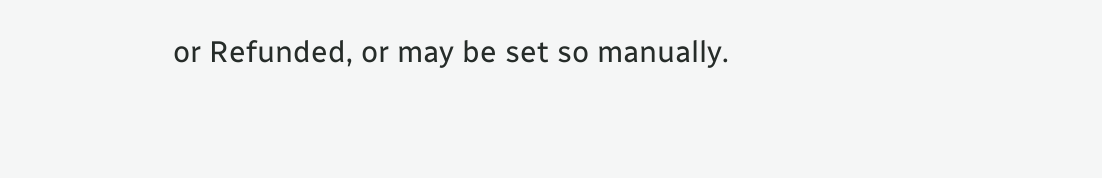or Refunded, or may be set so manually.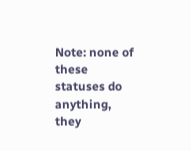Note: none of these statuses do anything, they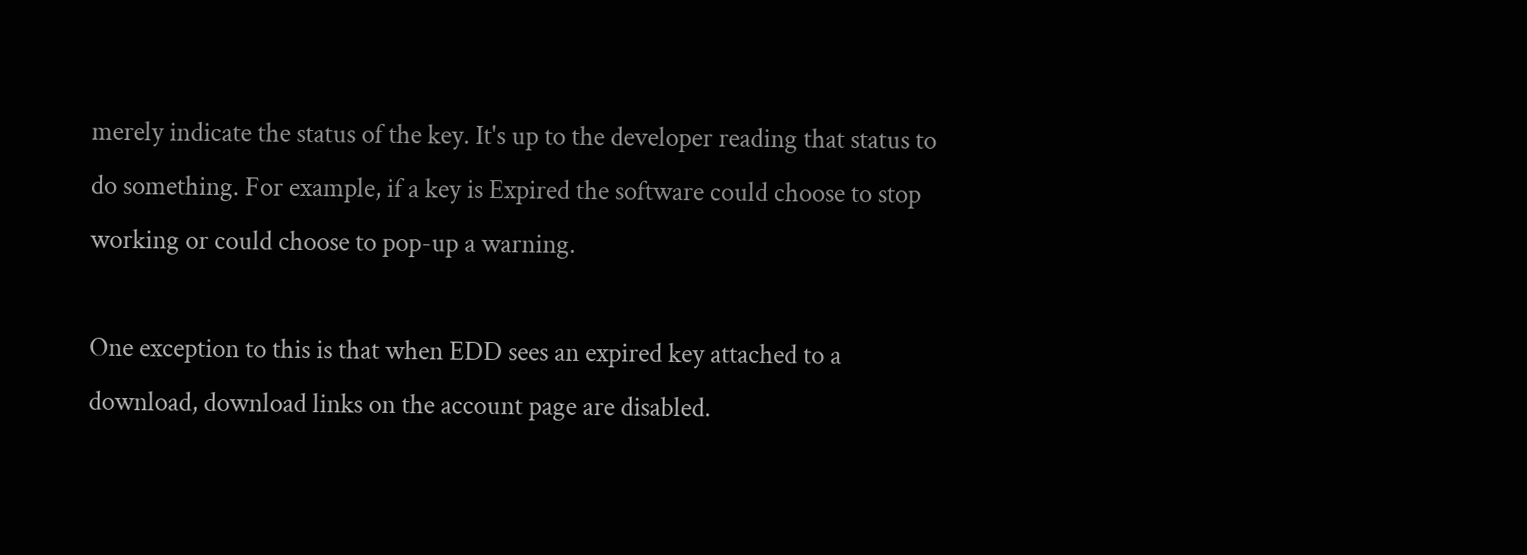merely indicate the status of the key. It's up to the developer reading that status to do something. For example, if a key is Expired the software could choose to stop working or could choose to pop-up a warning.

One exception to this is that when EDD sees an expired key attached to a download, download links on the account page are disabled.